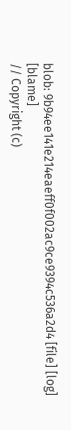blob: 9b94ee141e214eaeff0f002ac9ce9394c536a2d4 [file] [log] [blame]
// Copyright (c)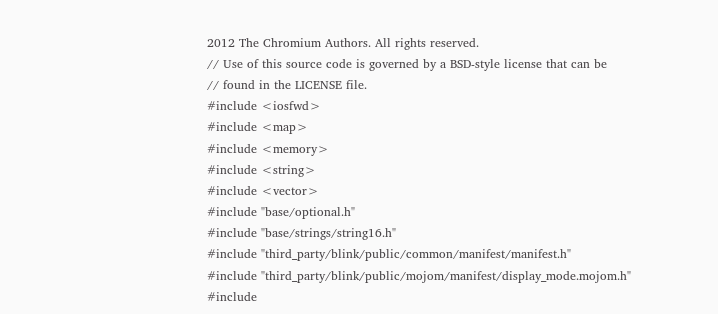2012 The Chromium Authors. All rights reserved.
// Use of this source code is governed by a BSD-style license that can be
// found in the LICENSE file.
#include <iosfwd>
#include <map>
#include <memory>
#include <string>
#include <vector>
#include "base/optional.h"
#include "base/strings/string16.h"
#include "third_party/blink/public/common/manifest/manifest.h"
#include "third_party/blink/public/mojom/manifest/display_mode.mojom.h"
#include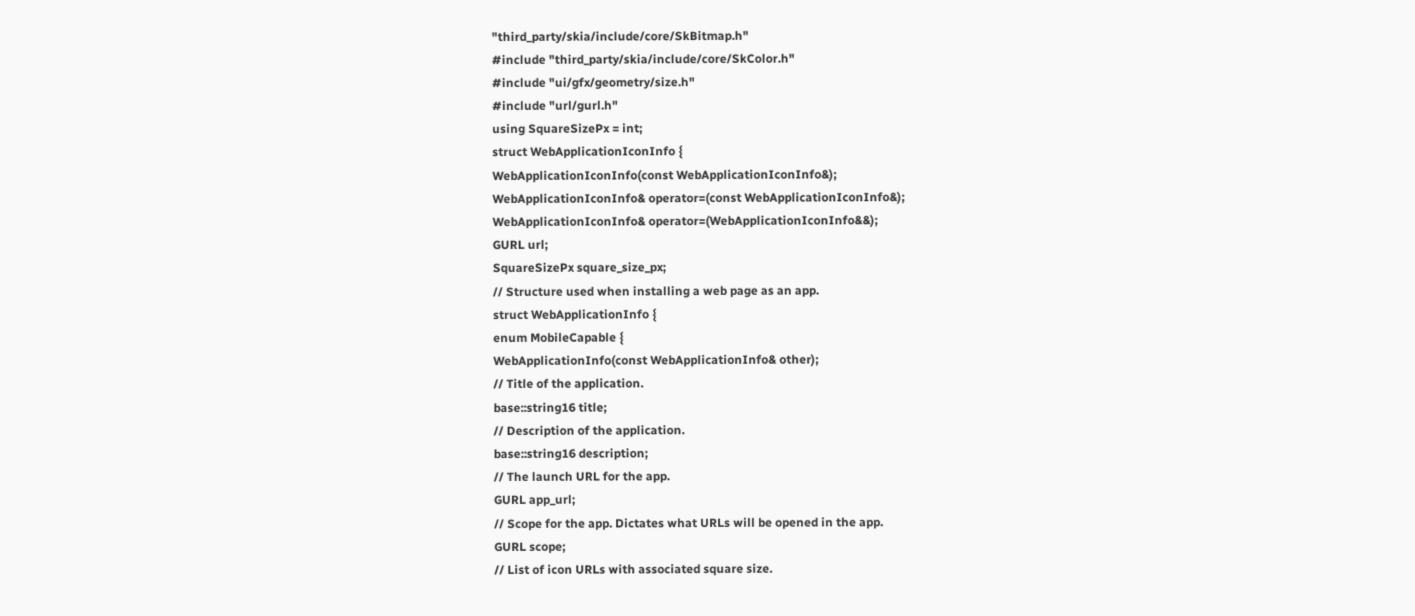"third_party/skia/include/core/SkBitmap.h"
#include "third_party/skia/include/core/SkColor.h"
#include "ui/gfx/geometry/size.h"
#include "url/gurl.h"
using SquareSizePx = int;
struct WebApplicationIconInfo {
WebApplicationIconInfo(const WebApplicationIconInfo&);
WebApplicationIconInfo& operator=(const WebApplicationIconInfo&);
WebApplicationIconInfo& operator=(WebApplicationIconInfo&&);
GURL url;
SquareSizePx square_size_px;
// Structure used when installing a web page as an app.
struct WebApplicationInfo {
enum MobileCapable {
WebApplicationInfo(const WebApplicationInfo& other);
// Title of the application.
base::string16 title;
// Description of the application.
base::string16 description;
// The launch URL for the app.
GURL app_url;
// Scope for the app. Dictates what URLs will be opened in the app.
GURL scope;
// List of icon URLs with associated square size.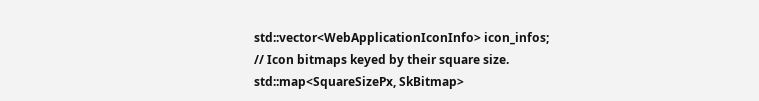std::vector<WebApplicationIconInfo> icon_infos;
// Icon bitmaps keyed by their square size.
std::map<SquareSizePx, SkBitmap>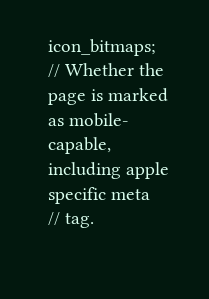icon_bitmaps;
// Whether the page is marked as mobile-capable, including apple specific meta
// tag.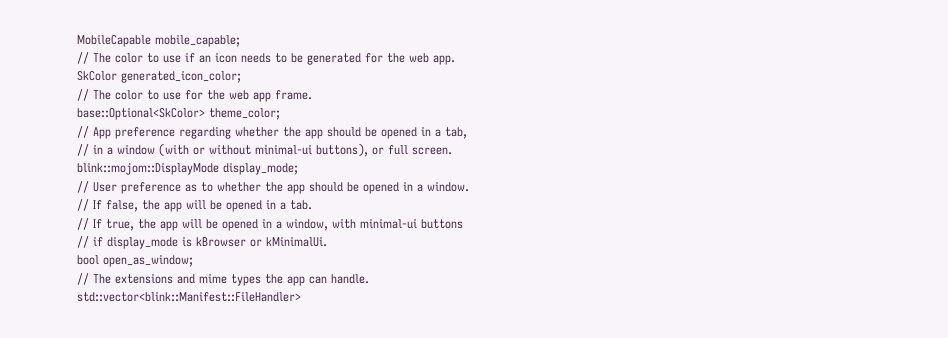MobileCapable mobile_capable;
// The color to use if an icon needs to be generated for the web app.
SkColor generated_icon_color;
// The color to use for the web app frame.
base::Optional<SkColor> theme_color;
// App preference regarding whether the app should be opened in a tab,
// in a window (with or without minimal-ui buttons), or full screen.
blink::mojom::DisplayMode display_mode;
// User preference as to whether the app should be opened in a window.
// If false, the app will be opened in a tab.
// If true, the app will be opened in a window, with minimal-ui buttons
// if display_mode is kBrowser or kMinimalUi.
bool open_as_window;
// The extensions and mime types the app can handle.
std::vector<blink::Manifest::FileHandler>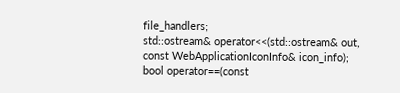file_handlers;
std::ostream& operator<<(std::ostream& out,
const WebApplicationIconInfo& icon_info);
bool operator==(const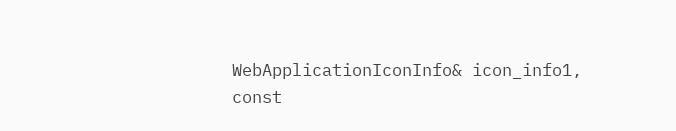WebApplicationIconInfo& icon_info1,
const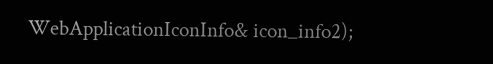WebApplicationIconInfo& icon_info2);